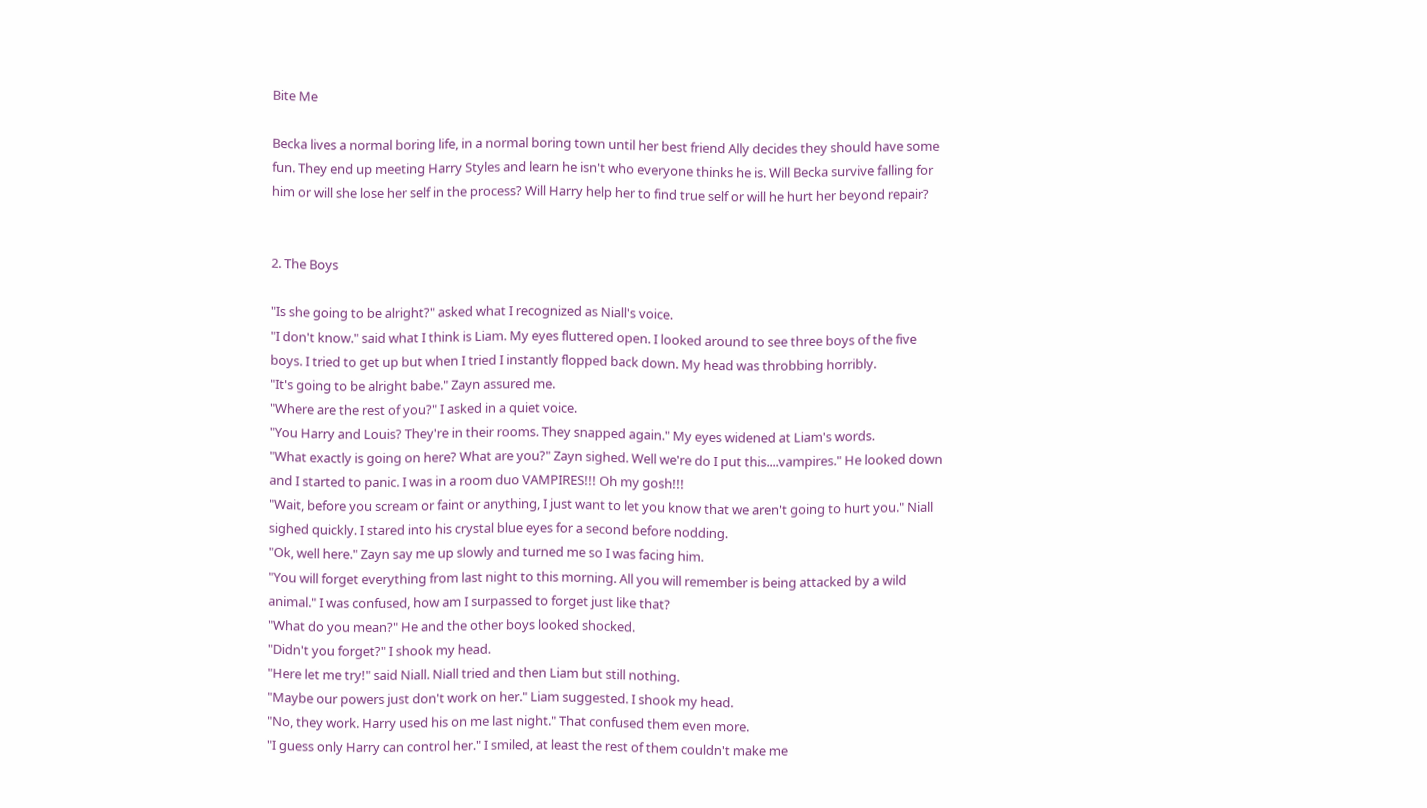Bite Me

Becka lives a normal boring life, in a normal boring town until her best friend Ally decides they should have some fun. They end up meeting Harry Styles and learn he isn't who everyone thinks he is. Will Becka survive falling for him or will she lose her self in the process? Will Harry help her to find true self or will he hurt her beyond repair?


2. The Boys

"Is she going to be alright?" asked what I recognized as Niall's voice.
"I don't know." said what I think is Liam. My eyes fluttered open. I looked around to see three boys of the five boys. I tried to get up but when I tried I instantly flopped back down. My head was throbbing horribly.
"It's going to be alright babe." Zayn assured me.
"Where are the rest of you?" I asked in a quiet voice.
"You Harry and Louis? They're in their rooms. They snapped again." My eyes widened at Liam's words.
"What exactly is going on here? What are you?" Zayn sighed. Well we're do I put this....vampires." He looked down and I started to panic. I was in a room duo VAMPIRES!!! Oh my gosh!!!
"Wait, before you scream or faint or anything, I just want to let you know that we aren't going to hurt you." Niall sighed quickly. I stared into his crystal blue eyes for a second before nodding.
"Ok, well here." Zayn say me up slowly and turned me so I was facing him.
"You will forget everything from last night to this morning. All you will remember is being attacked by a wild animal." I was confused, how am I surpassed to forget just like that?
"What do you mean?" He and the other boys looked shocked.
"Didn't you forget?" I shook my head.
"Here let me try!" said Niall. Niall tried and then Liam but still nothing.
"Maybe our powers just don't work on her." Liam suggested. I shook my head.
"No, they work. Harry used his on me last night." That confused them even more.
"I guess only Harry can control her." I smiled, at least the rest of them couldn't make me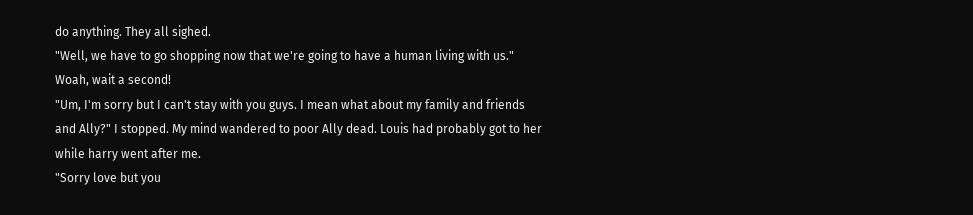do anything. They all sighed.
"Well, we have to go shopping now that we're going to have a human living with us." Woah, wait a second!
"Um, I'm sorry but I can't stay with you guys. I mean what about my family and friends and Ally?" I stopped. My mind wandered to poor Ally dead. Louis had probably got to her while harry went after me.
"Sorry love but you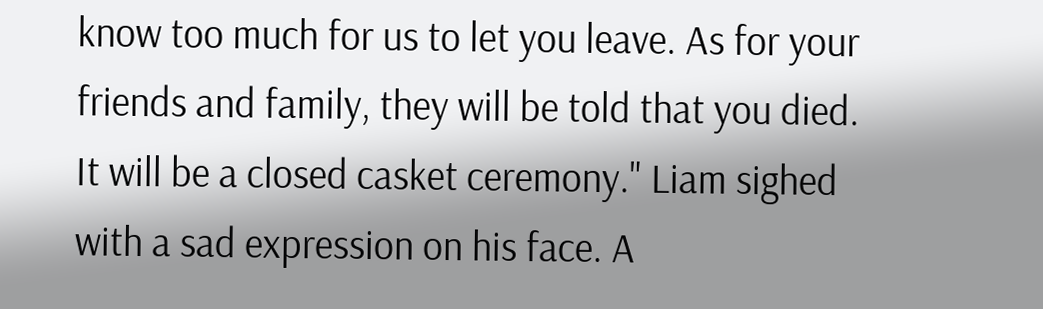know too much for us to let you leave. As for your friends and family, they will be told that you died. It will be a closed casket ceremony." Liam sighed with a sad expression on his face. A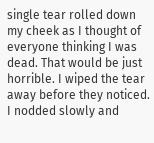single tear rolled down my cheek as I thought of everyone thinking I was dead. That would be just horrible. I wiped the tear away before they noticed. I nodded slowly and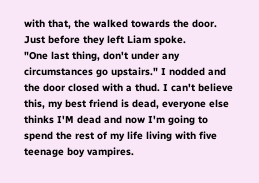with that, the walked towards the door. Just before they left Liam spoke.
"One last thing, don't under any circumstances go upstairs." I nodded and the door closed with a thud. I can't believe this, my best friend is dead, everyone else thinks I'M dead and now I'm going to spend the rest of my life living with five teenage boy vampires.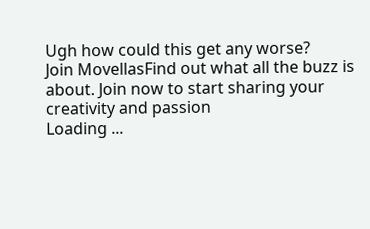Ugh how could this get any worse?
Join MovellasFind out what all the buzz is about. Join now to start sharing your creativity and passion
Loading ...